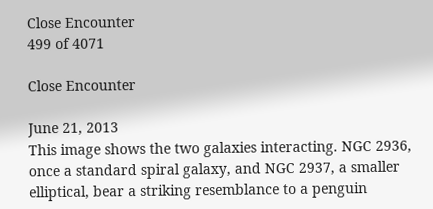Close Encounter
499 of 4071

Close Encounter

June 21, 2013
This image shows the two galaxies interacting. NGC 2936, once a standard spiral galaxy, and NGC 2937, a smaller elliptical, bear a striking resemblance to a penguin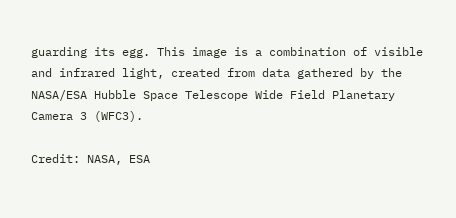guarding its egg. This image is a combination of visible and infrared light, created from data gathered by the NASA/ESA Hubble Space Telescope Wide Field Planetary Camera 3 (WFC3).

Credit: NASA, ESA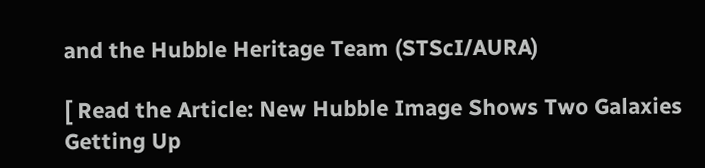and the Hubble Heritage Team (STScI/AURA)

[ Read the Article: New Hubble Image Shows Two Galaxies Getting Up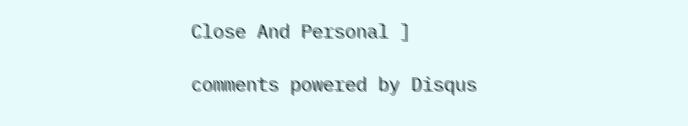Close And Personal ]

comments powered by Disqus